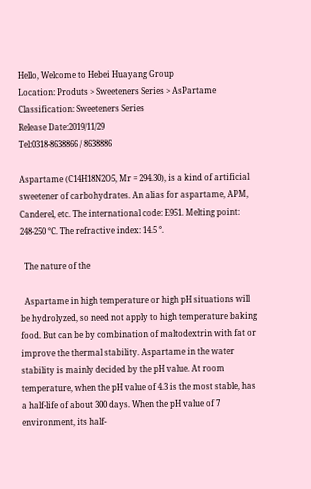Hello, Welcome to Hebei Huayang Group
Location: Produts > Sweeteners Series > AsPartame
Classification: Sweeteners Series
Release Date:2019/11/29
Tel:0318-8638866 / 8638886

Aspartame (C14H18N2O5, Mr = 294.30), is a kind of artificial sweetener of carbohydrates. An alias for aspartame, APM, Canderel, etc. The international code: E951. Melting point: 248-250 ℃. The refractive index: 14.5 °.

  The nature of the

  Aspartame in high temperature or high pH situations will be hydrolyzed, so need not apply to high temperature baking food. But can be by combination of maltodextrin with fat or improve the thermal stability. Aspartame in the water stability is mainly decided by the pH value. At room temperature, when the pH value of 4.3 is the most stable, has a half-life of about 300 days. When the pH value of 7 environment, its half-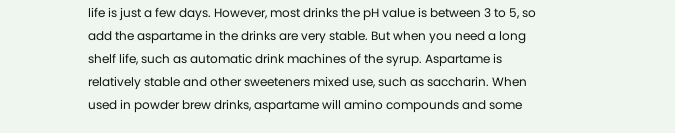life is just a few days. However, most drinks the pH value is between 3 to 5, so add the aspartame in the drinks are very stable. But when you need a long shelf life, such as automatic drink machines of the syrup. Aspartame is relatively stable and other sweeteners mixed use, such as saccharin. When used in powder brew drinks, aspartame will amino compounds and some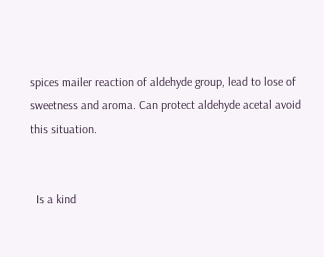spices mailer reaction of aldehyde group, lead to lose of sweetness and aroma. Can protect aldehyde acetal avoid this situation.


  Is a kind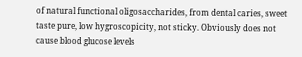of natural functional oligosaccharides, from dental caries, sweet taste pure, low hygroscopicity, not sticky. Obviously does not cause blood glucose levels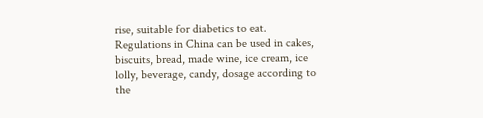rise, suitable for diabetics to eat. Regulations in China can be used in cakes, biscuits, bread, made wine, ice cream, ice lolly, beverage, candy, dosage according to the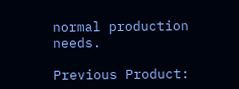normal production needs.

Previous Product: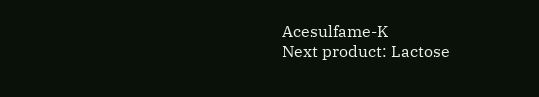Acesulfame-K
Next product: Lactose